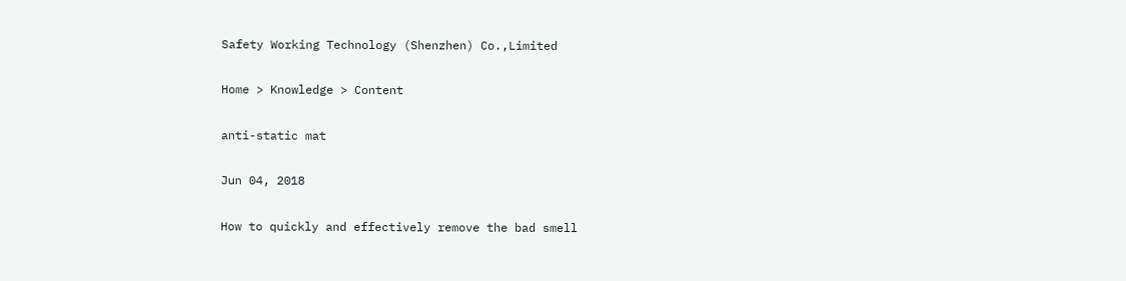Safety Working Technology (Shenzhen) Co.,Limited

Home > Knowledge > Content

anti-static mat

Jun 04, 2018

How to quickly and effectively remove the bad smell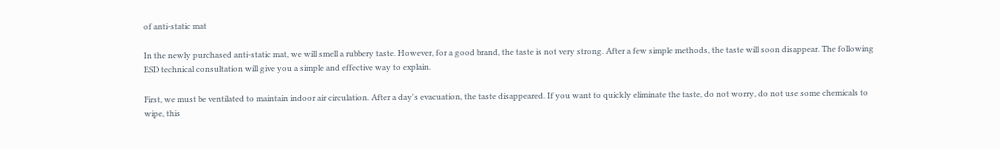of anti-static mat

In the newly purchased anti-static mat, we will smell a rubbery taste. However, for a good brand, the taste is not very strong. After a few simple methods, the taste will soon disappear. The following ESD technical consultation will give you a simple and effective way to explain.

First, we must be ventilated to maintain indoor air circulation. After a day's evacuation, the taste disappeared. If you want to quickly eliminate the taste, do not worry, do not use some chemicals to wipe, this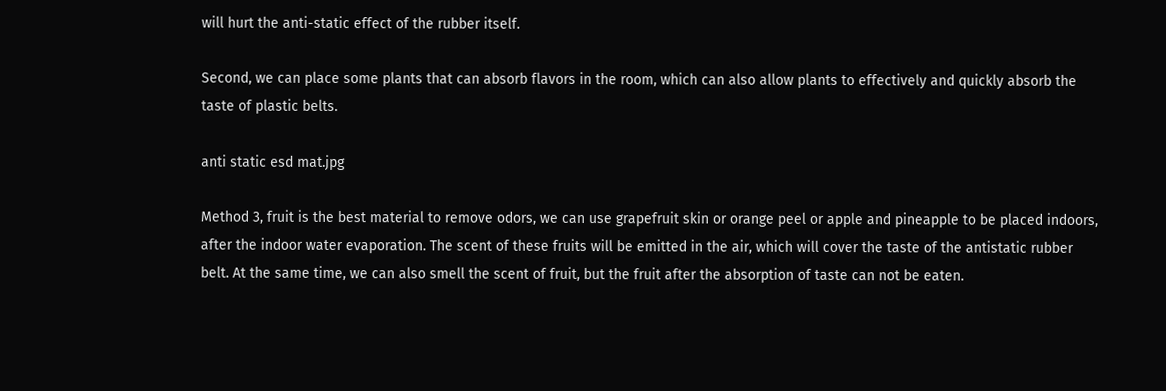will hurt the anti-static effect of the rubber itself.

Second, we can place some plants that can absorb flavors in the room, which can also allow plants to effectively and quickly absorb the taste of plastic belts.

anti static esd mat.jpg

Method 3, fruit is the best material to remove odors, we can use grapefruit skin or orange peel or apple and pineapple to be placed indoors, after the indoor water evaporation. The scent of these fruits will be emitted in the air, which will cover the taste of the antistatic rubber belt. At the same time, we can also smell the scent of fruit, but the fruit after the absorption of taste can not be eaten.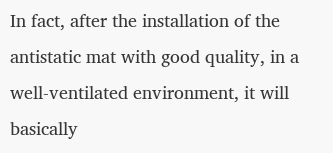In fact, after the installation of the antistatic mat with good quality, in a well-ventilated environment, it will basically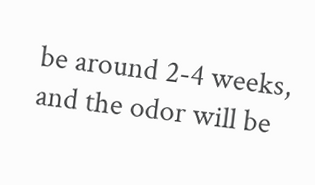be around 2-4 weeks, and the odor will be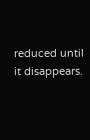reduced until it disappears.